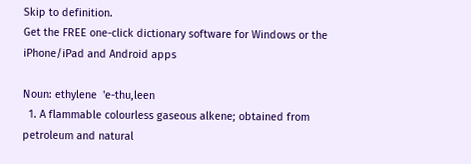Skip to definition.
Get the FREE one-click dictionary software for Windows or the iPhone/iPad and Android apps

Noun: ethylene  'e-thu,leen
  1. A flammable colourless gaseous alkene; obtained from petroleum and natural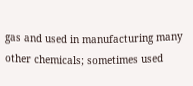gas and used in manufacturing many other chemicals; sometimes used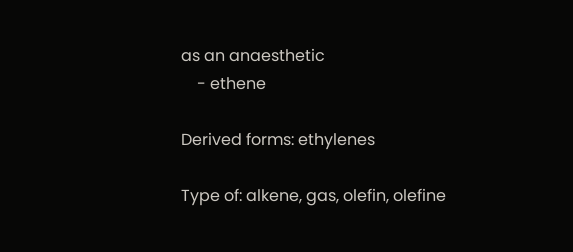as an anaesthetic
    - ethene

Derived forms: ethylenes

Type of: alkene, gas, olefin, olefine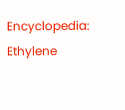Encyclopedia: Ethylene